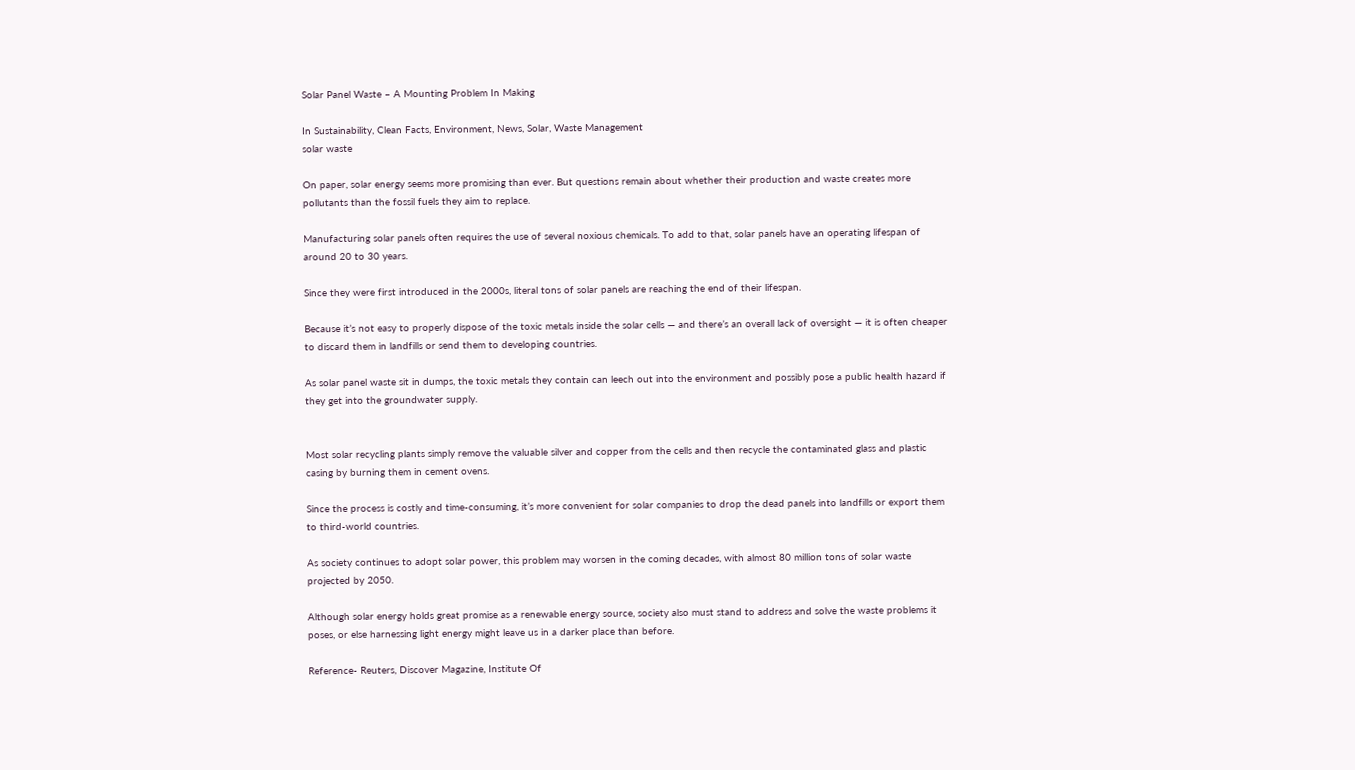Solar Panel Waste – A Mounting Problem In Making

In Sustainability, Clean Facts, Environment, News, Solar, Waste Management
solar waste

On paper, solar energy seems more promising than ever. But questions remain about whether their production and waste creates more pollutants than the fossil fuels they aim to replace.

Manufacturing solar panels often requires the use of several noxious chemicals. To add to that, solar panels have an operating lifespan of around 20 to 30 years.

Since they were first introduced in the 2000s, literal tons of solar panels are reaching the end of their lifespan.

Because it’s not easy to properly dispose of the toxic metals inside the solar cells — and there’s an overall lack of oversight — it is often cheaper to discard them in landfills or send them to developing countries.

As solar panel waste sit in dumps, the toxic metals they contain can leech out into the environment and possibly pose a public health hazard if they get into the groundwater supply.


Most solar recycling plants simply remove the valuable silver and copper from the cells and then recycle the contaminated glass and plastic casing by burning them in cement ovens.

Since the process is costly and time-consuming, it’s more convenient for solar companies to drop the dead panels into landfills or export them to third-world countries.

As society continues to adopt solar power, this problem may worsen in the coming decades, with almost 80 million tons of solar waste projected by 2050.

Although solar energy holds great promise as a renewable energy source, society also must stand to address and solve the waste problems it poses, or else harnessing light energy might leave us in a darker place than before.

Reference- Reuters, Discover Magazine, Institute Of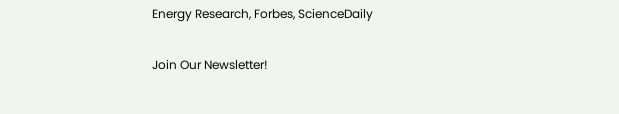Energy Research, Forbes, ScienceDaily

Join Our Newsletter!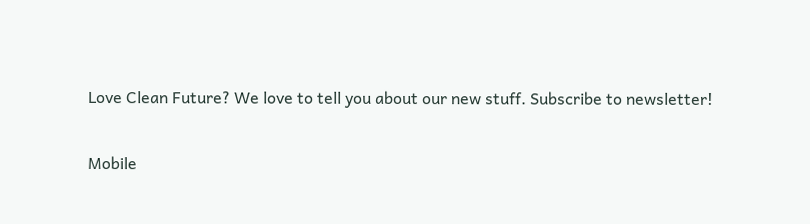Love Clean Future? We love to tell you about our new stuff. Subscribe to newsletter!

Mobile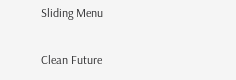Sliding Menu

Clean Future